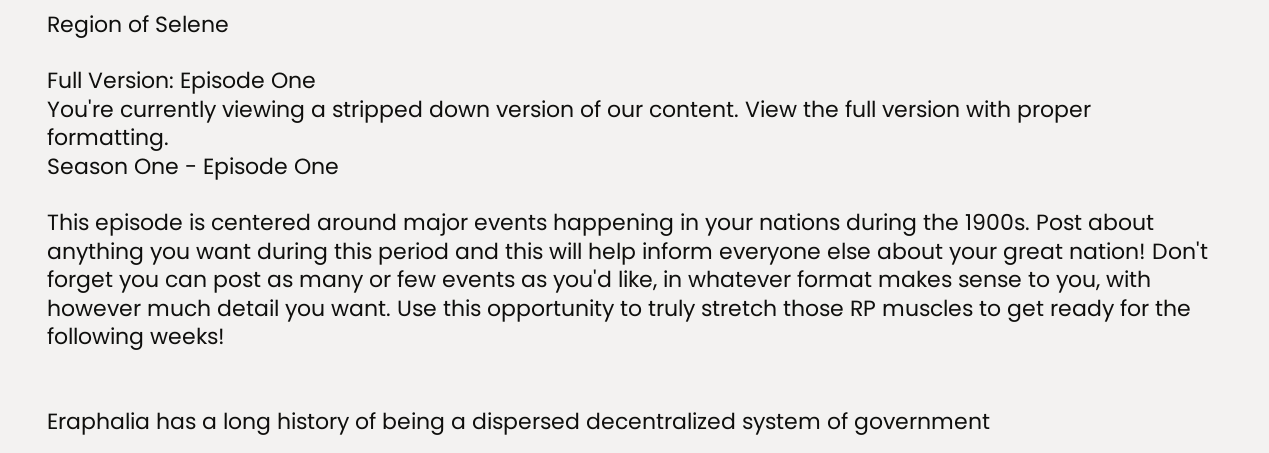Region of Selene

Full Version: Episode One
You're currently viewing a stripped down version of our content. View the full version with proper formatting.
Season One - Episode One

This episode is centered around major events happening in your nations during the 1900s. Post about anything you want during this period and this will help inform everyone else about your great nation! Don't forget you can post as many or few events as you'd like, in whatever format makes sense to you, with however much detail you want. Use this opportunity to truly stretch those RP muscles to get ready for the following weeks!


Eraphalia has a long history of being a dispersed decentralized system of government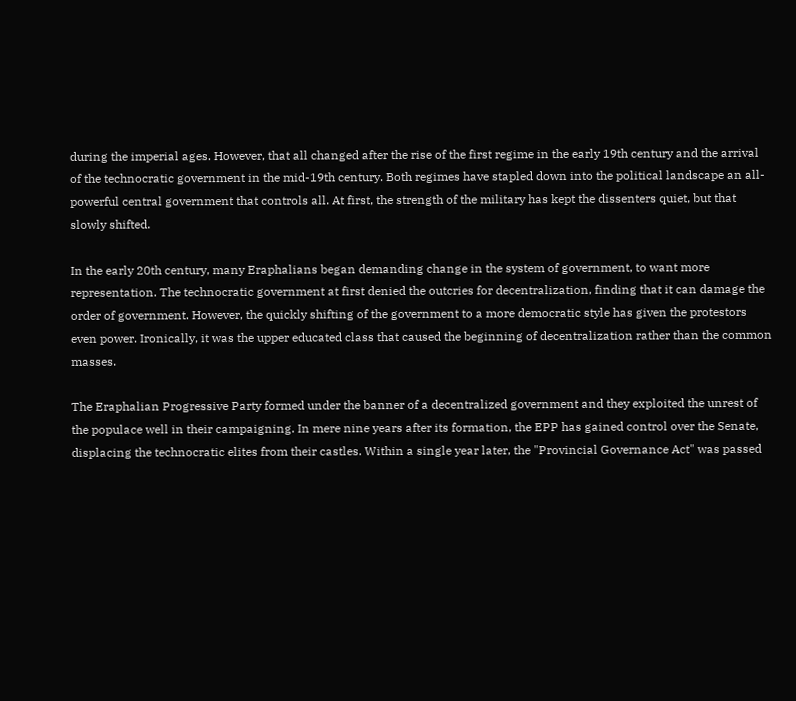during the imperial ages. However, that all changed after the rise of the first regime in the early 19th century and the arrival of the technocratic government in the mid-19th century. Both regimes have stapled down into the political landscape an all-powerful central government that controls all. At first, the strength of the military has kept the dissenters quiet, but that slowly shifted.

In the early 20th century, many Eraphalians began demanding change in the system of government, to want more representation. The technocratic government at first denied the outcries for decentralization, finding that it can damage the order of government. However, the quickly shifting of the government to a more democratic style has given the protestors even power. Ironically, it was the upper educated class that caused the beginning of decentralization rather than the common masses.

The Eraphalian Progressive Party formed under the banner of a decentralized government and they exploited the unrest of the populace well in their campaigning. In mere nine years after its formation, the EPP has gained control over the Senate, displacing the technocratic elites from their castles. Within a single year later, the "Provincial Governance Act" was passed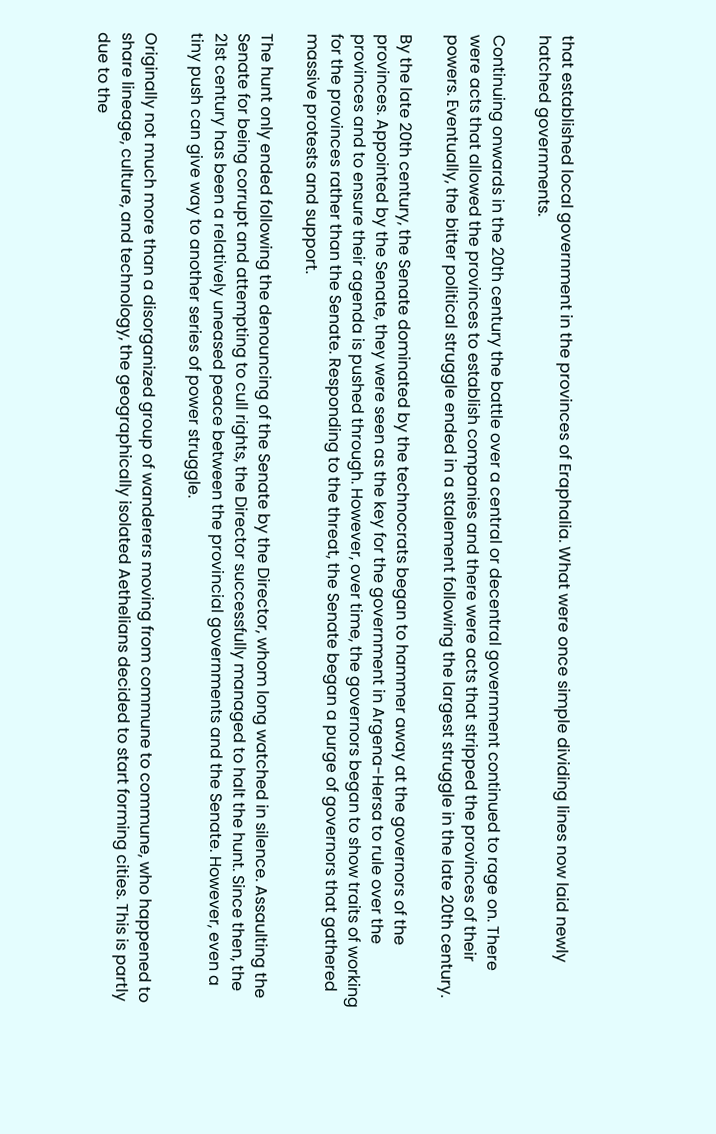that established local government in the provinces of Eraphalia. What were once simple dividing lines now laid newly hatched governments.

Continuing onwards in the 20th century the battle over a central or decentral government continued to rage on. There were acts that allowed the provinces to establish companies and there were acts that stripped the provinces of their powers. Eventually, the bitter political struggle ended in a stalement following the largest struggle in the late 20th century.

By the late 20th century, the Senate dominated by the technocrats began to hammer away at the governors of the provinces. Appointed by the Senate, they were seen as the key for the government in Argena-Hersa to rule over the provinces and to ensure their agenda is pushed through. However, over time, the governors began to show traits of working for the provinces rather than the Senate. Responding to the threat, the Senate began a purge of governors that gathered massive protests and support.

The hunt only ended following the denouncing of the Senate by the Director, whom long watched in silence. Assaulting the Senate for being corrupt and attempting to cull rights, the Director successfully managed to halt the hunt. Since then, the 21st century has been a relatively uneased peace between the provincial governments and the Senate. However, even a tiny push can give way to another series of power struggle.

Originally not much more than a disorganized group of wanderers moving from commune to commune, who happened to share lineage, culture, and technology, the geographically isolated Aethelians decided to start forming cities. This is partly due to the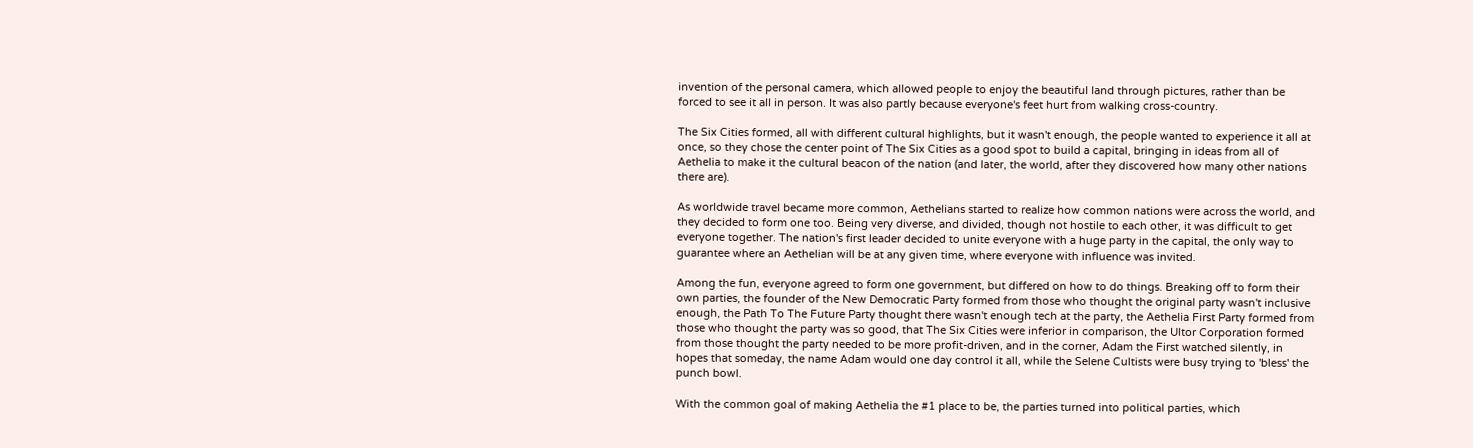invention of the personal camera, which allowed people to enjoy the beautiful land through pictures, rather than be forced to see it all in person. It was also partly because everyone's feet hurt from walking cross-country.

The Six Cities formed, all with different cultural highlights, but it wasn't enough, the people wanted to experience it all at once, so they chose the center point of The Six Cities as a good spot to build a capital, bringing in ideas from all of Aethelia to make it the cultural beacon of the nation (and later, the world, after they discovered how many other nations there are).

As worldwide travel became more common, Aethelians started to realize how common nations were across the world, and they decided to form one too. Being very diverse, and divided, though not hostile to each other, it was difficult to get everyone together. The nation's first leader decided to unite everyone with a huge party in the capital, the only way to guarantee where an Aethelian will be at any given time, where everyone with influence was invited.

Among the fun, everyone agreed to form one government, but differed on how to do things. Breaking off to form their own parties, the founder of the New Democratic Party formed from those who thought the original party wasn't inclusive enough, the Path To The Future Party thought there wasn't enough tech at the party, the Aethelia First Party formed from those who thought the party was so good, that The Six Cities were inferior in comparison, the Ultor Corporation formed from those thought the party needed to be more profit-driven, and in the corner, Adam the First watched silently, in hopes that someday, the name Adam would one day control it all, while the Selene Cultists were busy trying to 'bless' the punch bowl.

With the common goal of making Aethelia the #1 place to be, the parties turned into political parties, which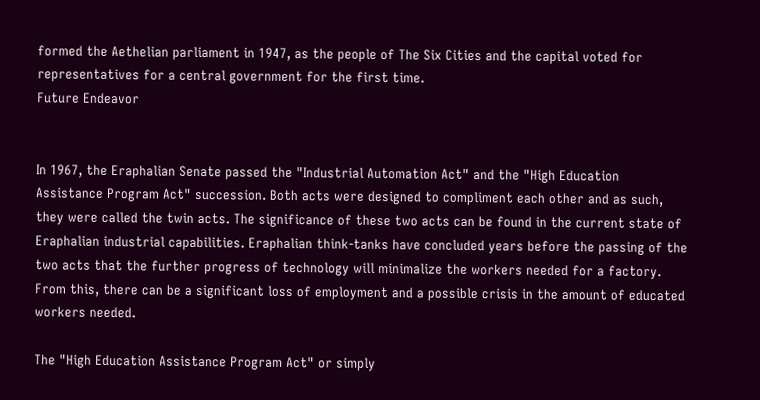formed the Aethelian parliament in 1947, as the people of The Six Cities and the capital voted for representatives for a central government for the first time.
Future Endeavor


In 1967, the Eraphalian Senate passed the "Industrial Automation Act" and the "High Education Assistance Program Act" succession. Both acts were designed to compliment each other and as such, they were called the twin acts. The significance of these two acts can be found in the current state of Eraphalian industrial capabilities. Eraphalian think-tanks have concluded years before the passing of the two acts that the further progress of technology will minimalize the workers needed for a factory. From this, there can be a significant loss of employment and a possible crisis in the amount of educated workers needed.

The "High Education Assistance Program Act" or simply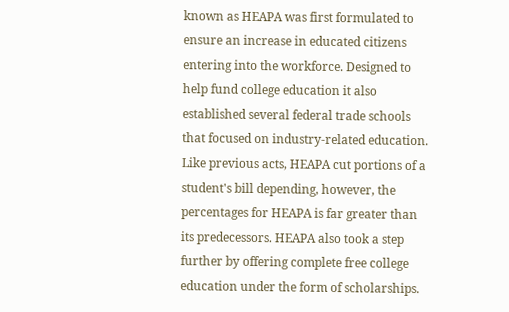known as HEAPA was first formulated to ensure an increase in educated citizens entering into the workforce. Designed to help fund college education it also established several federal trade schools that focused on industry-related education. Like previous acts, HEAPA cut portions of a student's bill depending, however, the percentages for HEAPA is far greater than its predecessors. HEAPA also took a step further by offering complete free college education under the form of scholarships.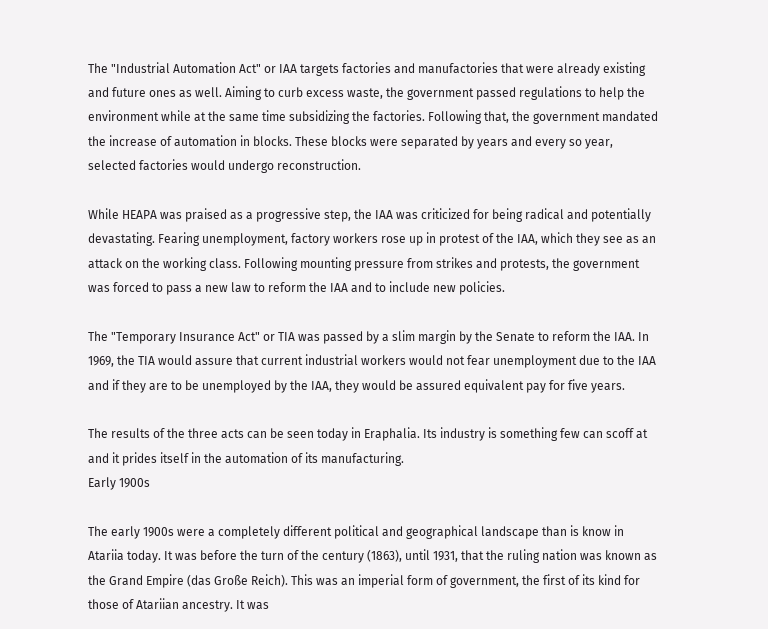The "Industrial Automation Act" or IAA targets factories and manufactories that were already existing and future ones as well. Aiming to curb excess waste, the government passed regulations to help the environment while at the same time subsidizing the factories. Following that, the government mandated the increase of automation in blocks. These blocks were separated by years and every so year, selected factories would undergo reconstruction.

While HEAPA was praised as a progressive step, the IAA was criticized for being radical and potentially devastating. Fearing unemployment, factory workers rose up in protest of the IAA, which they see as an attack on the working class. Following mounting pressure from strikes and protests, the government was forced to pass a new law to reform the IAA and to include new policies.

The "Temporary Insurance Act" or TIA was passed by a slim margin by the Senate to reform the IAA. In 1969, the TIA would assure that current industrial workers would not fear unemployment due to the IAA and if they are to be unemployed by the IAA, they would be assured equivalent pay for five years.

The results of the three acts can be seen today in Eraphalia. Its industry is something few can scoff at and it prides itself in the automation of its manufacturing.
Early 1900s

The early 1900s were a completely different political and geographical landscape than is know in Atariia today. It was before the turn of the century (1863), until 1931, that the ruling nation was known as the Grand Empire (das Große Reich). This was an imperial form of government, the first of its kind for those of Atariian ancestry. It was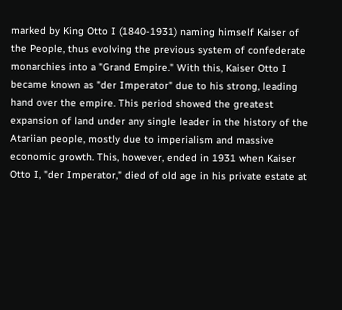marked by King Otto I (1840-1931) naming himself Kaiser of the People, thus evolving the previous system of confederate monarchies into a "Grand Empire." With this, Kaiser Otto I became known as "der Imperator" due to his strong, leading hand over the empire. This period showed the greatest expansion of land under any single leader in the history of the Atariian people, mostly due to imperialism and massive economic growth. This, however, ended in 1931 when Kaiser Otto I, "der Imperator," died of old age in his private estate at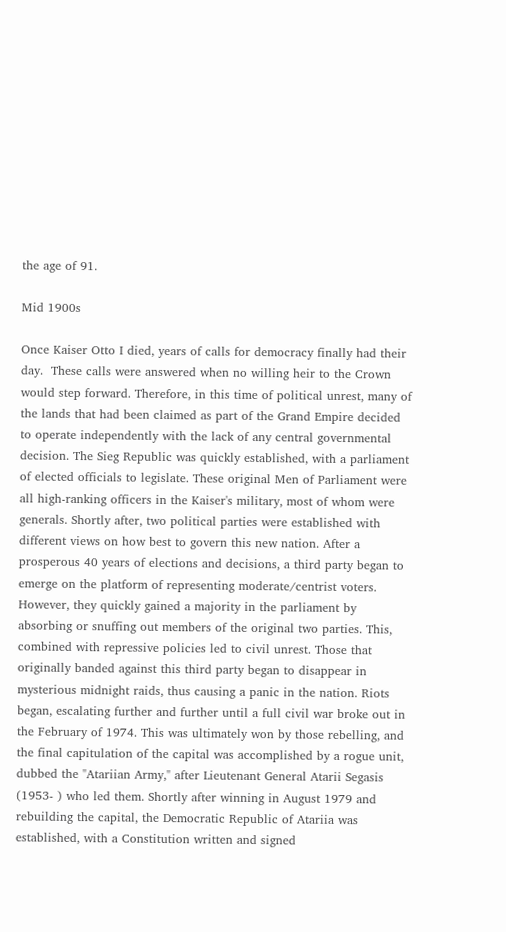the age of 91.

Mid 1900s

Once Kaiser Otto I died, years of calls for democracy finally had their day.  These calls were answered when no willing heir to the Crown would step forward. Therefore, in this time of political unrest, many of the lands that had been claimed as part of the Grand Empire decided to operate independently with the lack of any central governmental decision. The Sieg Republic was quickly established, with a parliament of elected officials to legislate. These original Men of Parliament were all high-ranking officers in the Kaiser's military, most of whom were generals. Shortly after, two political parties were established with different views on how best to govern this new nation. After a prosperous 40 years of elections and decisions, a third party began to emerge on the platform of representing moderate/centrist voters. However, they quickly gained a majority in the parliament by absorbing or snuffing out members of the original two parties. This, combined with repressive policies led to civil unrest. Those that originally banded against this third party began to disappear in mysterious midnight raids, thus causing a panic in the nation. Riots began, escalating further and further until a full civil war broke out in the February of 1974. This was ultimately won by those rebelling, and the final capitulation of the capital was accomplished by a rogue unit, dubbed the "Atariian Army," after Lieutenant General Atarii Segasis (1953- ) who led them. Shortly after winning in August 1979 and rebuilding the capital, the Democratic Republic of Atariia was established, with a Constitution written and signed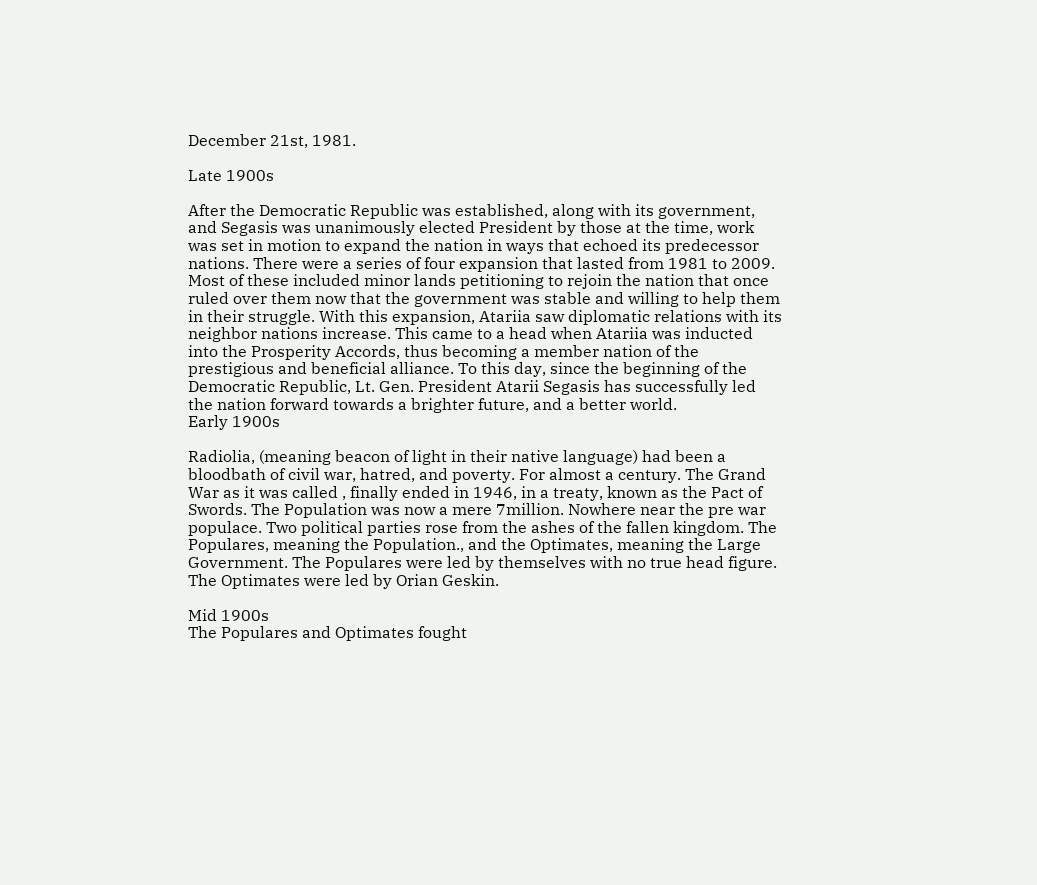December 21st, 1981.

Late 1900s

After the Democratic Republic was established, along with its government, and Segasis was unanimously elected President by those at the time, work was set in motion to expand the nation in ways that echoed its predecessor nations. There were a series of four expansion that lasted from 1981 to 2009. Most of these included minor lands petitioning to rejoin the nation that once ruled over them now that the government was stable and willing to help them in their struggle. With this expansion, Atariia saw diplomatic relations with its neighbor nations increase. This came to a head when Atariia was inducted into the Prosperity Accords, thus becoming a member nation of the prestigious and beneficial alliance. To this day, since the beginning of the Democratic Republic, Lt. Gen. President Atarii Segasis has successfully led the nation forward towards a brighter future, and a better world.
Early 1900s

Radiolia, (meaning beacon of light in their native language) had been a bloodbath of civil war, hatred, and poverty. For almost a century. The Grand War as it was called , finally ended in 1946, in a treaty, known as the Pact of Swords. The Population was now a mere 7million. Nowhere near the pre war populace. Two political parties rose from the ashes of the fallen kingdom. The Populares, meaning the Population., and the Optimates, meaning the Large Government. The Populares were led by themselves with no true head figure. The Optimates were led by Orian Geskin.

Mid 1900s
The Populares and Optimates fought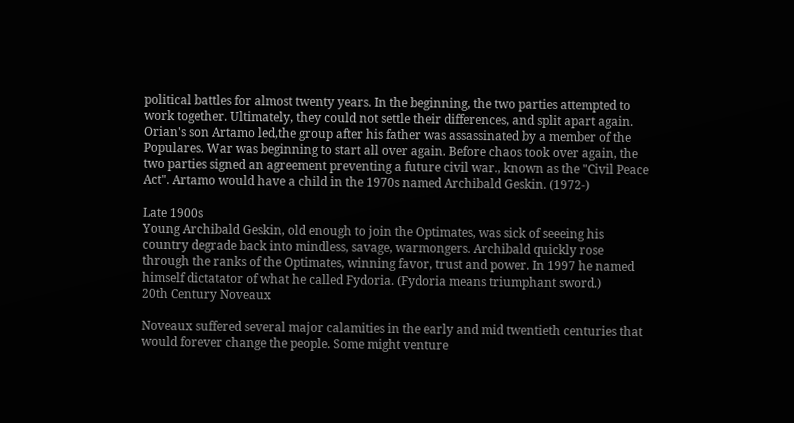political battles for almost twenty years. In the beginning, the two parties attempted to work together. Ultimately, they could not settle their differences, and split apart again. Orian's son Artamo led,the group after his father was assassinated by a member of the Populares. War was beginning to start all over again. Before chaos took over again, the two parties signed an agreement preventing a future civil war., known as the "Civil Peace Act". Artamo would have a child in the 1970s named Archibald Geskin. (1972-)

Late 1900s
Young Archibald Geskin, old enough to join the Optimates, was sick of seeeing his country degrade back into mindless, savage, warmongers. Archibald quickly rose through the ranks of the Optimates, winning favor, trust and power. In 1997 he named himself dictatator of what he called Fydoria. (Fydoria means triumphant sword.)
20th Century Noveaux

Noveaux suffered several major calamities in the early and mid twentieth centuries that would forever change the people. Some might venture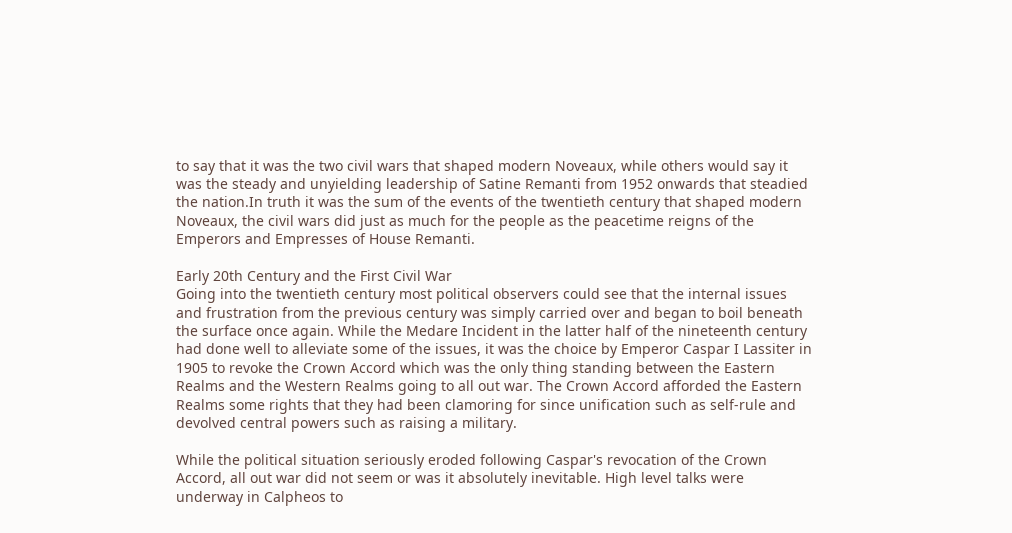to say that it was the two civil wars that shaped modern Noveaux, while others would say it was the steady and unyielding leadership of Satine Remanti from 1952 onwards that steadied the nation.In truth it was the sum of the events of the twentieth century that shaped modern Noveaux, the civil wars did just as much for the people as the peacetime reigns of the Emperors and Empresses of House Remanti.

Early 20th Century and the First Civil War
Going into the twentieth century most political observers could see that the internal issues and frustration from the previous century was simply carried over and began to boil beneath the surface once again. While the Medare Incident in the latter half of the nineteenth century had done well to alleviate some of the issues, it was the choice by Emperor Caspar I Lassiter in 1905 to revoke the Crown Accord which was the only thing standing between the Eastern Realms and the Western Realms going to all out war. The Crown Accord afforded the Eastern Realms some rights that they had been clamoring for since unification such as self-rule and devolved central powers such as raising a military.

While the political situation seriously eroded following Caspar's revocation of the Crown Accord, all out war did not seem or was it absolutely inevitable. High level talks were underway in Calpheos to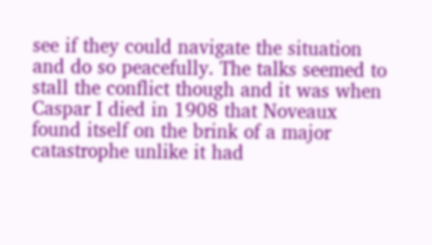see if they could navigate the situation and do so peacefully. The talks seemed to stall the conflict though and it was when  Caspar I died in 1908 that Noveaux found itself on the brink of a major catastrophe unlike it had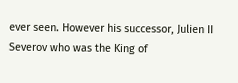ever seen. However his successor, Julien II Severov who was the King of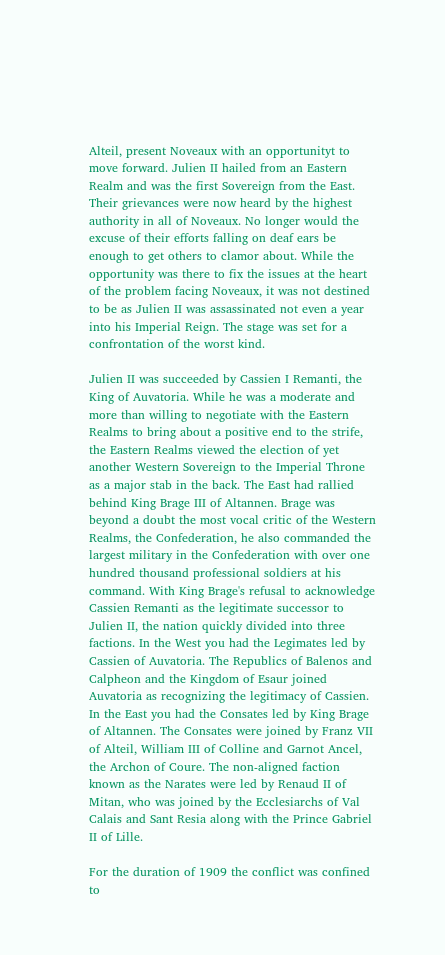Alteil, present Noveaux with an opportunityt to move forward. Julien II hailed from an Eastern Realm and was the first Sovereign from the East. Their grievances were now heard by the highest authority in all of Noveaux. No longer would the excuse of their efforts falling on deaf ears be enough to get others to clamor about. While the opportunity was there to fix the issues at the heart of the problem facing Noveaux, it was not destined to be as Julien II was assassinated not even a year into his Imperial Reign. The stage was set for a confrontation of the worst kind.

Julien II was succeeded by Cassien I Remanti, the King of Auvatoria. While he was a moderate and more than willing to negotiate with the Eastern Realms to bring about a positive end to the strife, the Eastern Realms viewed the election of yet another Western Sovereign to the Imperial Throne as a major stab in the back. The East had rallied behind King Brage III of Altannen. Brage was beyond a doubt the most vocal critic of the Western Realms, the Confederation, he also commanded the largest military in the Confederation with over one hundred thousand professional soldiers at his command. With King Brage's refusal to acknowledge Cassien Remanti as the legitimate successor to Julien II, the nation quickly divided into three factions. In the West you had the Legimates led by Cassien of Auvatoria. The Republics of Balenos and Calpheon and the Kingdom of Esaur joined Auvatoria as recognizing the legitimacy of Cassien. In the East you had the Consates led by King Brage of Altannen. The Consates were joined by Franz VII of Alteil, William III of Colline and Garnot Ancel, the Archon of Coure. The non-aligned faction known as the Narates were led by Renaud II of Mitan, who was joined by the Ecclesiarchs of Val Calais and Sant Resia along with the Prince Gabriel II of Lille.

For the duration of 1909 the conflict was confined to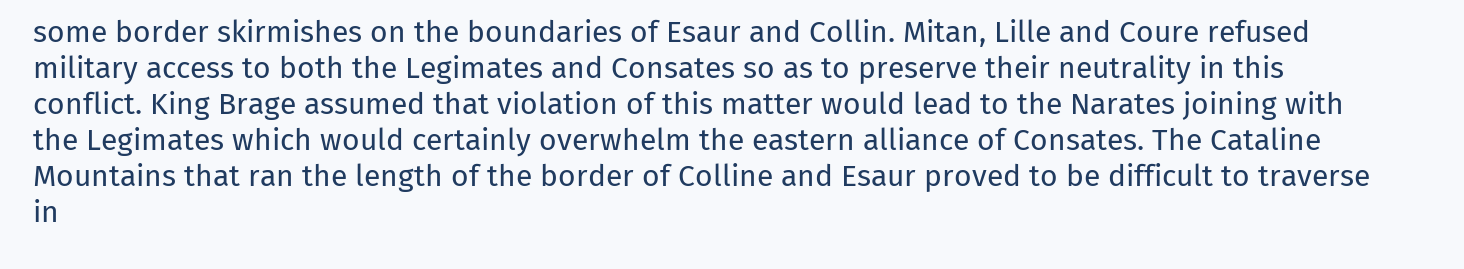some border skirmishes on the boundaries of Esaur and Collin. Mitan, Lille and Coure refused military access to both the Legimates and Consates so as to preserve their neutrality in this conflict. King Brage assumed that violation of this matter would lead to the Narates joining with the Legimates which would certainly overwhelm the eastern alliance of Consates. The Cataline Mountains that ran the length of the border of Colline and Esaur proved to be difficult to traverse in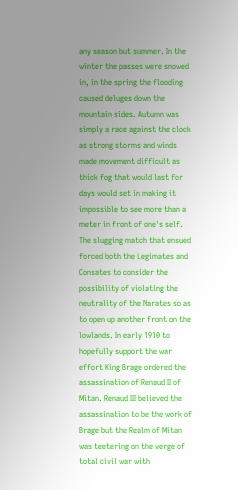any season but summer. In the winter the passes were snowed in, in the spring the flooding caused deluges down the mountain sides. Autumn was simply a race against the clock as strong storms and winds made movement difficult as thick fog that would last for days would set in making it impossible to see more than a meter in front of one's self. The slugging match that ensued forced both the Legimates and Consates to consider the possibility of violating the neutrality of the Narates so as to open up another front on the lowlands. In early 1910 to hopefully support the war effort King Brage ordered the assassination of Renaud II of Mitan. Renaud III believed the assassination to be the work of Brage but the Realm of Mitan was teetering on the verge of total civil war with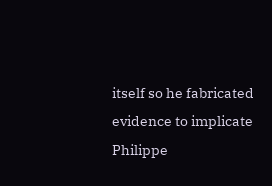itself so he fabricated evidence to implicate Philippe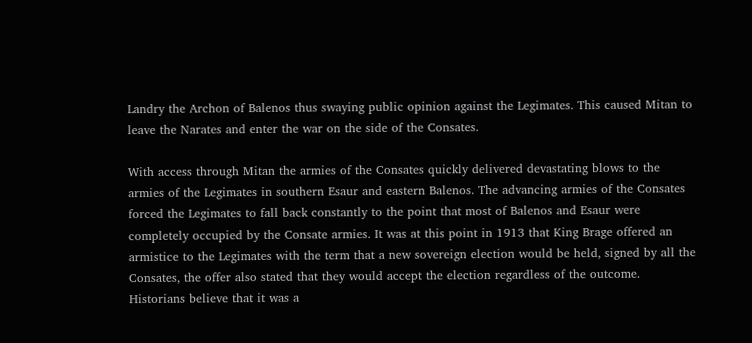Landry the Archon of Balenos thus swaying public opinion against the Legimates. This caused Mitan to leave the Narates and enter the war on the side of the Consates.

With access through Mitan the armies of the Consates quickly delivered devastating blows to the armies of the Legimates in southern Esaur and eastern Balenos. The advancing armies of the Consates forced the Legimates to fall back constantly to the point that most of Balenos and Esaur were completely occupied by the Consate armies. It was at this point in 1913 that King Brage offered an armistice to the Legimates with the term that a new sovereign election would be held, signed by all the Consates, the offer also stated that they would accept the election regardless of the outcome. Historians believe that it was a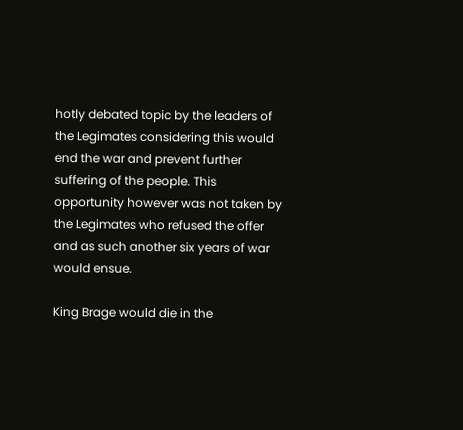hotly debated topic by the leaders of the Legimates considering this would end the war and prevent further suffering of the people. This opportunity however was not taken by the Legimates who refused the offer and as such another six years of war would ensue.

King Brage would die in the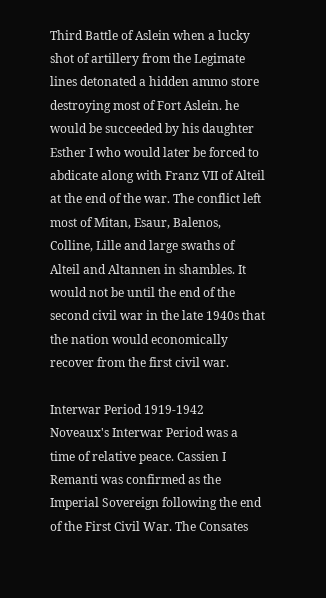Third Battle of Aslein when a lucky shot of artillery from the Legimate lines detonated a hidden ammo store destroying most of Fort Aslein. he would be succeeded by his daughter Esther I who would later be forced to abdicate along with Franz VII of Alteil at the end of the war. The conflict left most of Mitan, Esaur, Balenos, Colline, Lille and large swaths of Alteil and Altannen in shambles. It would not be until the end of the second civil war in the late 1940s that the nation would economically recover from the first civil war.

Interwar Period 1919-1942
Noveaux's Interwar Period was a time of relative peace. Cassien I Remanti was confirmed as the Imperial Sovereign following the end of the First Civil War. The Consates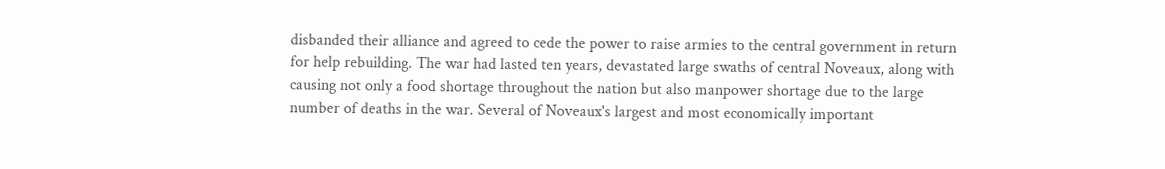disbanded their alliance and agreed to cede the power to raise armies to the central government in return for help rebuilding. The war had lasted ten years, devastated large swaths of central Noveaux, along with causing not only a food shortage throughout the nation but also manpower shortage due to the large number of deaths in the war. Several of Noveaux's largest and most economically important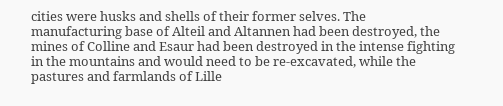cities were husks and shells of their former selves. The manufacturing base of Alteil and Altannen had been destroyed, the mines of Colline and Esaur had been destroyed in the intense fighting in the mountains and would need to be re-excavated, while the pastures and farmlands of Lille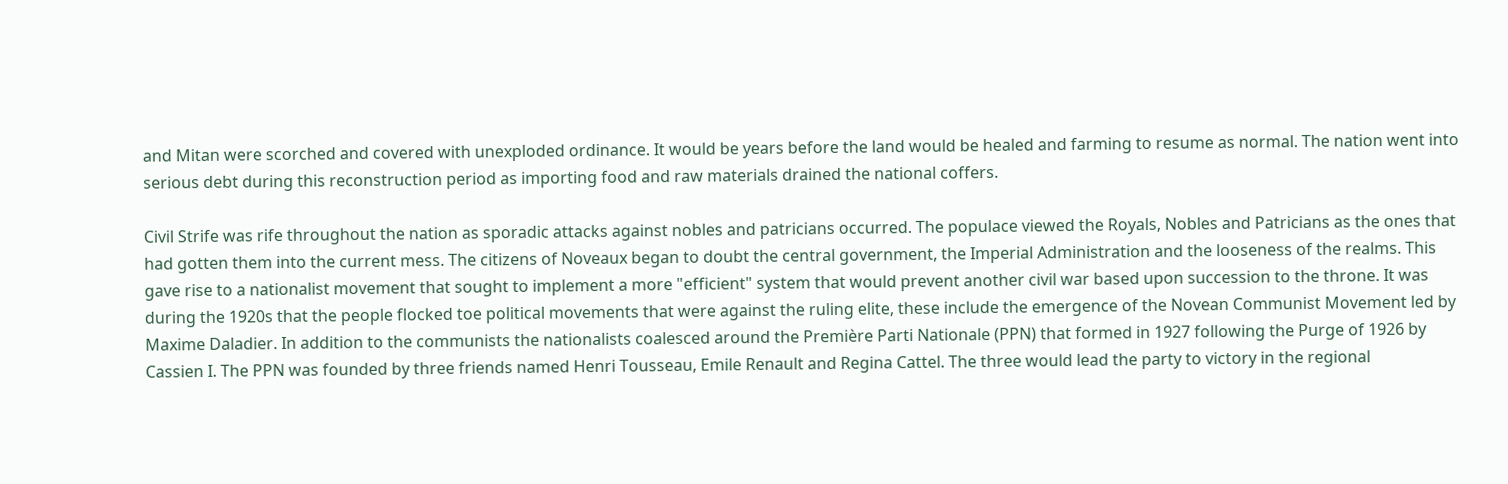and Mitan were scorched and covered with unexploded ordinance. It would be years before the land would be healed and farming to resume as normal. The nation went into serious debt during this reconstruction period as importing food and raw materials drained the national coffers.

Civil Strife was rife throughout the nation as sporadic attacks against nobles and patricians occurred. The populace viewed the Royals, Nobles and Patricians as the ones that had gotten them into the current mess. The citizens of Noveaux began to doubt the central government, the Imperial Administration and the looseness of the realms. This gave rise to a nationalist movement that sought to implement a more "efficient" system that would prevent another civil war based upon succession to the throne. It was during the 1920s that the people flocked toe political movements that were against the ruling elite, these include the emergence of the Novean Communist Movement led by Maxime Daladier. In addition to the communists the nationalists coalesced around the Première Parti Nationale (PPN) that formed in 1927 following the Purge of 1926 by Cassien I. The PPN was founded by three friends named Henri Tousseau, Emile Renault and Regina Cattel. The three would lead the party to victory in the regional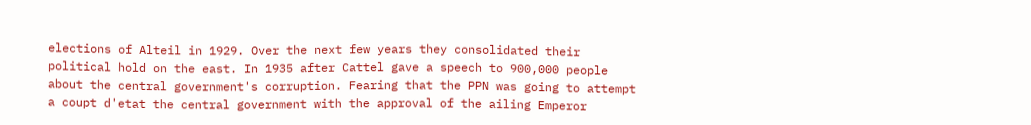elections of Alteil in 1929. Over the next few years they consolidated their political hold on the east. In 1935 after Cattel gave a speech to 900,000 people about the central government's corruption. Fearing that the PPN was going to attempt a coupt d'etat the central government with the approval of the ailing Emperor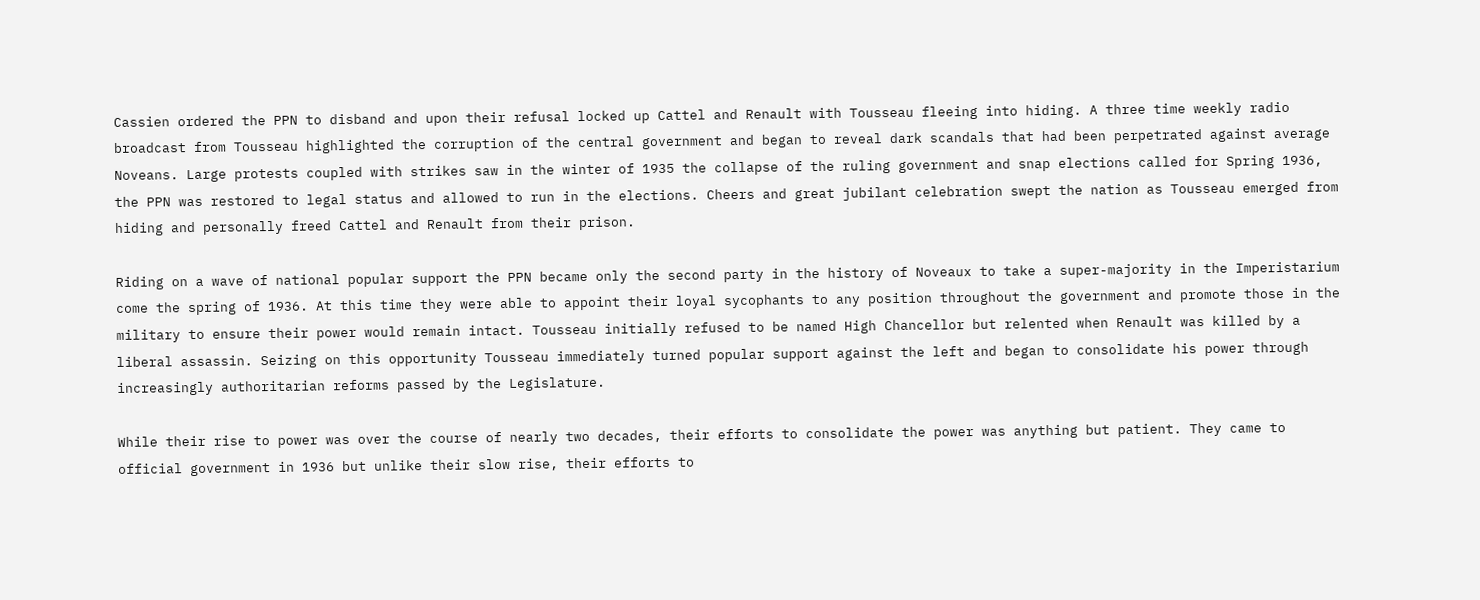Cassien ordered the PPN to disband and upon their refusal locked up Cattel and Renault with Tousseau fleeing into hiding. A three time weekly radio broadcast from Tousseau highlighted the corruption of the central government and began to reveal dark scandals that had been perpetrated against average Noveans. Large protests coupled with strikes saw in the winter of 1935 the collapse of the ruling government and snap elections called for Spring 1936, the PPN was restored to legal status and allowed to run in the elections. Cheers and great jubilant celebration swept the nation as Tousseau emerged from hiding and personally freed Cattel and Renault from their prison.

Riding on a wave of national popular support the PPN became only the second party in the history of Noveaux to take a super-majority in the Imperistarium come the spring of 1936. At this time they were able to appoint their loyal sycophants to any position throughout the government and promote those in the military to ensure their power would remain intact. Tousseau initially refused to be named High Chancellor but relented when Renault was killed by a liberal assassin. Seizing on this opportunity Tousseau immediately turned popular support against the left and began to consolidate his power through increasingly authoritarian reforms passed by the Legislature.

While their rise to power was over the course of nearly two decades, their efforts to consolidate the power was anything but patient. They came to official government in 1936 but unlike their slow rise, their efforts to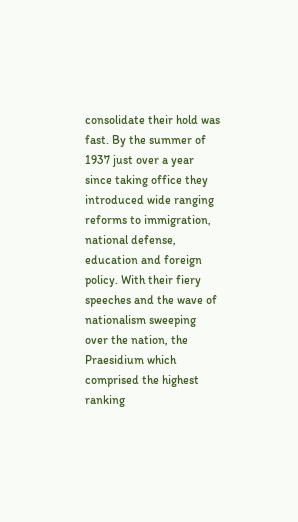consolidate their hold was fast. By the summer of 1937 just over a year since taking office they introduced wide ranging reforms to immigration, national defense, education and foreign policy. With their fiery speeches and the wave of nationalism sweeping over the nation, the Praesidium which comprised the highest ranking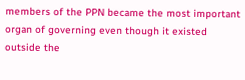members of the PPN became the most important organ of governing even though it existed outside the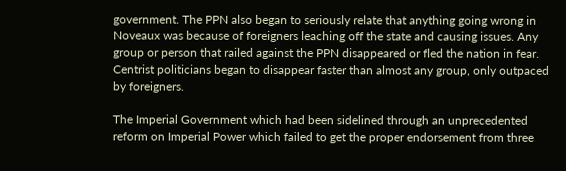government. The PPN also began to seriously relate that anything going wrong in Noveaux was because of foreigners leaching off the state and causing issues. Any group or person that railed against the PPN disappeared or fled the nation in fear. Centrist politicians began to disappear faster than almost any group, only outpaced by foreigners.

The Imperial Government which had been sidelined through an unprecedented reform on Imperial Power which failed to get the proper endorsement from three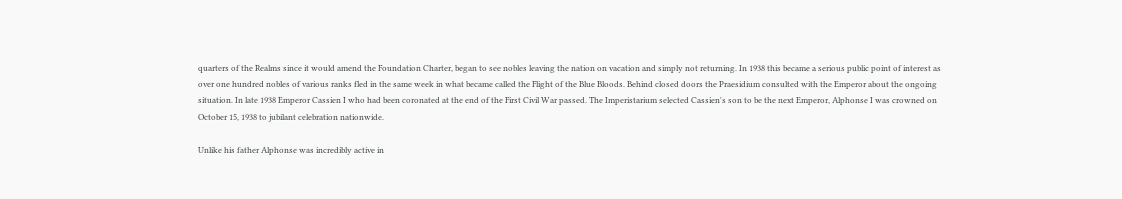quarters of the Realms since it would amend the Foundation Charter, began to see nobles leaving the nation on vacation and simply not returning. In 1938 this became a serious public point of interest as over one hundred nobles of various ranks fled in the same week in what became called the Flight of the Blue Bloods. Behind closed doors the Praesidium consulted with the Emperor about the ongoing situation. In late 1938 Emperor Cassien I who had been coronated at the end of the First Civil War passed. The Imperistarium selected Cassien's son to be the next Emperor, Alphonse I was crowned on October 15, 1938 to jubilant celebration nationwide.

Unlike his father Alphonse was incredibly active in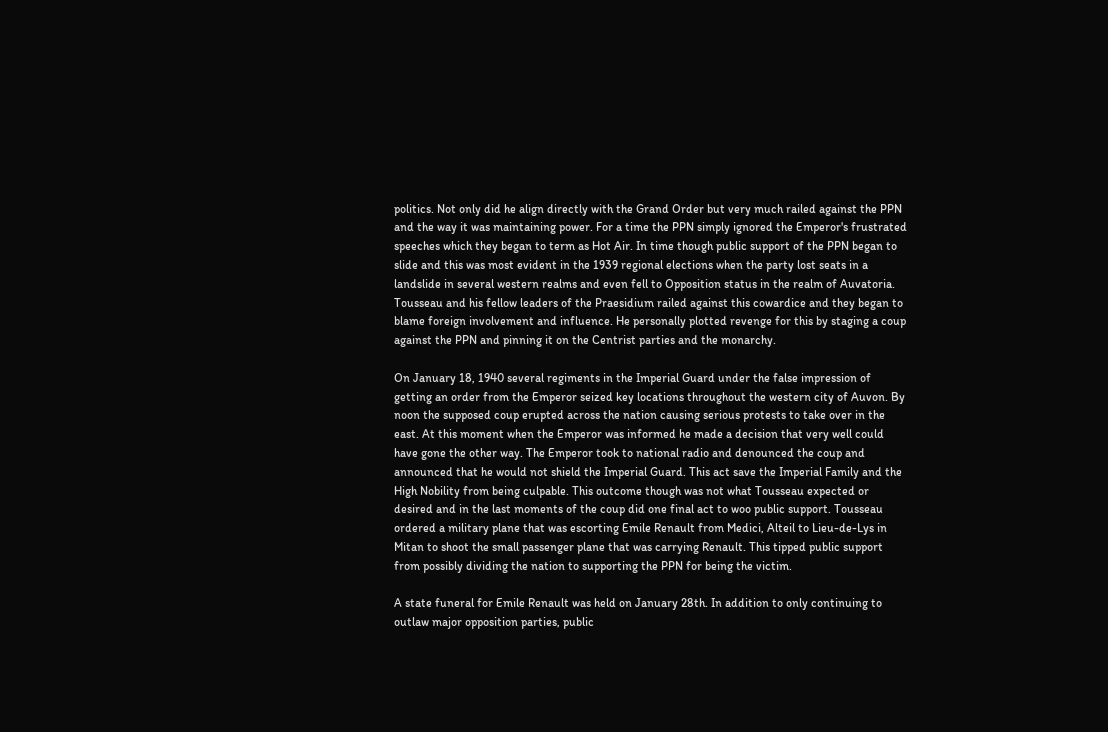politics. Not only did he align directly with the Grand Order but very much railed against the PPN and the way it was maintaining power. For a time the PPN simply ignored the Emperor's frustrated speeches which they began to term as Hot Air. In time though public support of the PPN began to slide and this was most evident in the 1939 regional elections when the party lost seats in a landslide in several western realms and even fell to Opposition status in the realm of Auvatoria. Tousseau and his fellow leaders of the Praesidium railed against this cowardice and they began to blame foreign involvement and influence. He personally plotted revenge for this by staging a coup against the PPN and pinning it on the Centrist parties and the monarchy.

On January 18, 1940 several regiments in the Imperial Guard under the false impression of getting an order from the Emperor seized key locations throughout the western city of Auvon. By noon the supposed coup erupted across the nation causing serious protests to take over in the east. At this moment when the Emperor was informed he made a decision that very well could have gone the other way. The Emperor took to national radio and denounced the coup and announced that he would not shield the Imperial Guard. This act save the Imperial Family and the High Nobility from being culpable. This outcome though was not what Tousseau expected or desired and in the last moments of the coup did one final act to woo public support. Tousseau ordered a military plane that was escorting Emile Renault from Medici, Alteil to Lieu-de-Lys in Mitan to shoot the small passenger plane that was carrying Renault. This tipped public support from possibly dividing the nation to supporting the PPN for being the victim.

A state funeral for Emile Renault was held on January 28th. In addition to only continuing to outlaw major opposition parties, public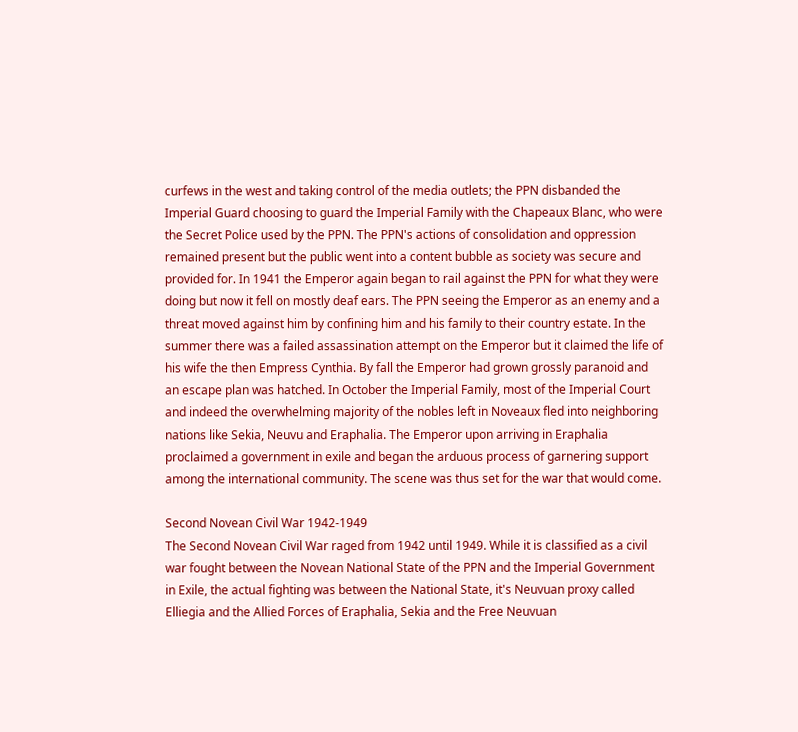curfews in the west and taking control of the media outlets; the PPN disbanded the Imperial Guard choosing to guard the Imperial Family with the Chapeaux Blanc, who were the Secret Police used by the PPN. The PPN's actions of consolidation and oppression remained present but the public went into a content bubble as society was secure and provided for. In 1941 the Emperor again began to rail against the PPN for what they were doing but now it fell on mostly deaf ears. The PPN seeing the Emperor as an enemy and a threat moved against him by confining him and his family to their country estate. In the summer there was a failed assassination attempt on the Emperor but it claimed the life of his wife the then Empress Cynthia. By fall the Emperor had grown grossly paranoid and an escape plan was hatched. In October the Imperial Family, most of the Imperial Court and indeed the overwhelming majority of the nobles left in Noveaux fled into neighboring nations like Sekia, Neuvu and Eraphalia. The Emperor upon arriving in Eraphalia proclaimed a government in exile and began the arduous process of garnering support among the international community. The scene was thus set for the war that would come.

Second Novean Civil War 1942-1949
The Second Novean Civil War raged from 1942 until 1949. While it is classified as a civil war fought between the Novean National State of the PPN and the Imperial Government in Exile, the actual fighting was between the National State, it's Neuvuan proxy called Elliegia and the Allied Forces of Eraphalia, Sekia and the Free Neuvuan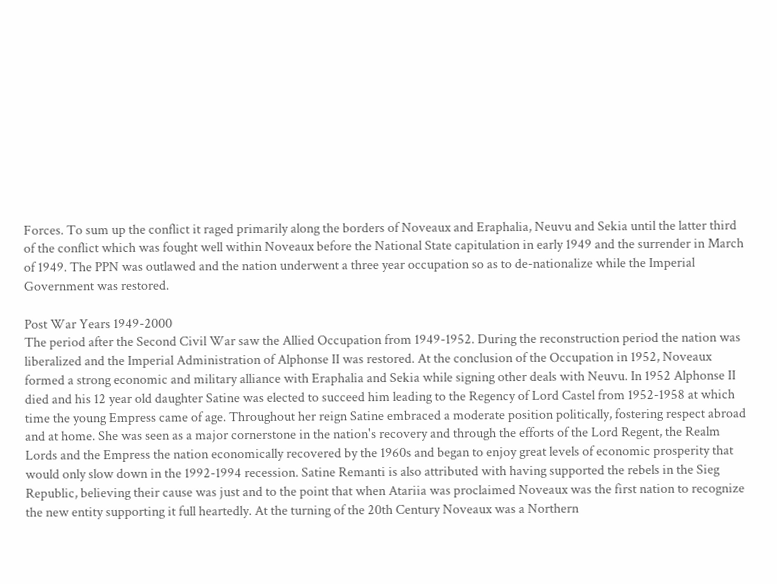Forces. To sum up the conflict it raged primarily along the borders of Noveaux and Eraphalia, Neuvu and Sekia until the latter third of the conflict which was fought well within Noveaux before the National State capitulation in early 1949 and the surrender in March of 1949. The PPN was outlawed and the nation underwent a three year occupation so as to de-nationalize while the Imperial Government was restored.

Post War Years 1949-2000
The period after the Second Civil War saw the Allied Occupation from 1949-1952. During the reconstruction period the nation was liberalized and the Imperial Administration of Alphonse II was restored. At the conclusion of the Occupation in 1952, Noveaux formed a strong economic and military alliance with Eraphalia and Sekia while signing other deals with Neuvu. In 1952 Alphonse II died and his 12 year old daughter Satine was elected to succeed him leading to the Regency of Lord Castel from 1952-1958 at which time the young Empress came of age. Throughout her reign Satine embraced a moderate position politically, fostering respect abroad and at home. She was seen as a major cornerstone in the nation's recovery and through the efforts of the Lord Regent, the Realm Lords and the Empress the nation economically recovered by the 1960s and began to enjoy great levels of economic prosperity that would only slow down in the 1992-1994 recession. Satine Remanti is also attributed with having supported the rebels in the Sieg Republic, believing their cause was just and to the point that when Atariia was proclaimed Noveaux was the first nation to recognize the new entity supporting it full heartedly. At the turning of the 20th Century Noveaux was a Northern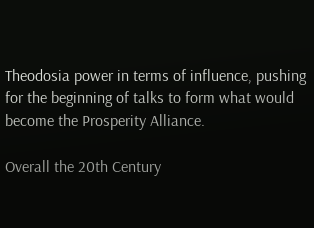Theodosia power in terms of influence, pushing for the beginning of talks to form what would become the Prosperity Alliance.

Overall the 20th Century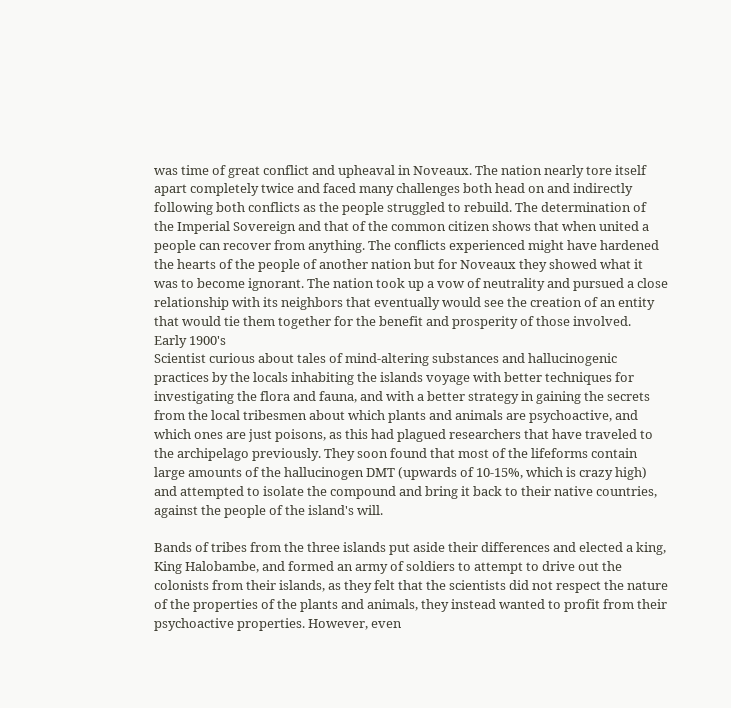was time of great conflict and upheaval in Noveaux. The nation nearly tore itself apart completely twice and faced many challenges both head on and indirectly following both conflicts as the people struggled to rebuild. The determination of the Imperial Sovereign and that of the common citizen shows that when united a people can recover from anything. The conflicts experienced might have hardened the hearts of the people of another nation but for Noveaux they showed what it was to become ignorant. The nation took up a vow of neutrality and pursued a close relationship with its neighbors that eventually would see the creation of an entity that would tie them together for the benefit and prosperity of those involved.
Early 1900's
Scientist curious about tales of mind-altering substances and hallucinogenic practices by the locals inhabiting the islands voyage with better techniques for investigating the flora and fauna, and with a better strategy in gaining the secrets from the local tribesmen about which plants and animals are psychoactive, and which ones are just poisons, as this had plagued researchers that have traveled to the archipelago previously. They soon found that most of the lifeforms contain large amounts of the hallucinogen DMT (upwards of 10-15%, which is crazy high) and attempted to isolate the compound and bring it back to their native countries, against the people of the island's will.

Bands of tribes from the three islands put aside their differences and elected a king, King Halobambe, and formed an army of soldiers to attempt to drive out the colonists from their islands, as they felt that the scientists did not respect the nature of the properties of the plants and animals, they instead wanted to profit from their psychoactive properties. However, even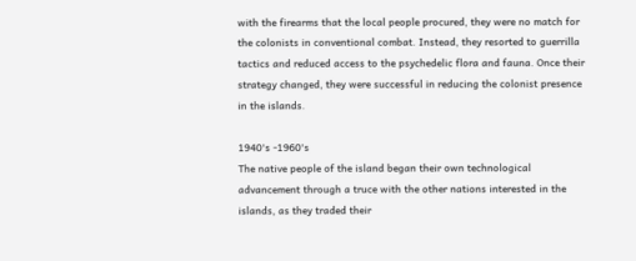with the firearms that the local people procured, they were no match for the colonists in conventional combat. Instead, they resorted to guerrilla tactics and reduced access to the psychedelic flora and fauna. Once their strategy changed, they were successful in reducing the colonist presence in the islands.

1940's -1960's
The native people of the island began their own technological advancement through a truce with the other nations interested in the islands, as they traded their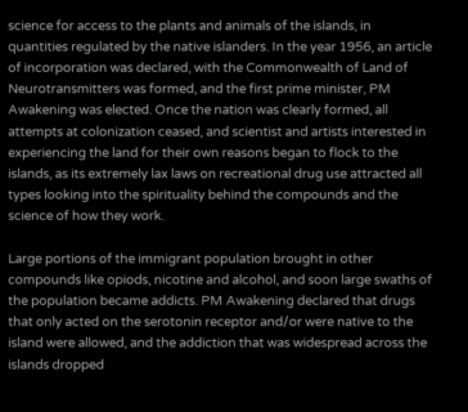science for access to the plants and animals of the islands, in quantities regulated by the native islanders. In the year 1956, an article of incorporation was declared, with the Commonwealth of Land of Neurotransmitters was formed, and the first prime minister, PM Awakening was elected. Once the nation was clearly formed, all attempts at colonization ceased, and scientist and artists interested in experiencing the land for their own reasons began to flock to the islands, as its extremely lax laws on recreational drug use attracted all types looking into the spirituality behind the compounds and the science of how they work.

Large portions of the immigrant population brought in other compounds like opiods, nicotine and alcohol, and soon large swaths of the population became addicts. PM Awakening declared that drugs that only acted on the serotonin receptor and/or were native to the island were allowed, and the addiction that was widespread across the islands dropped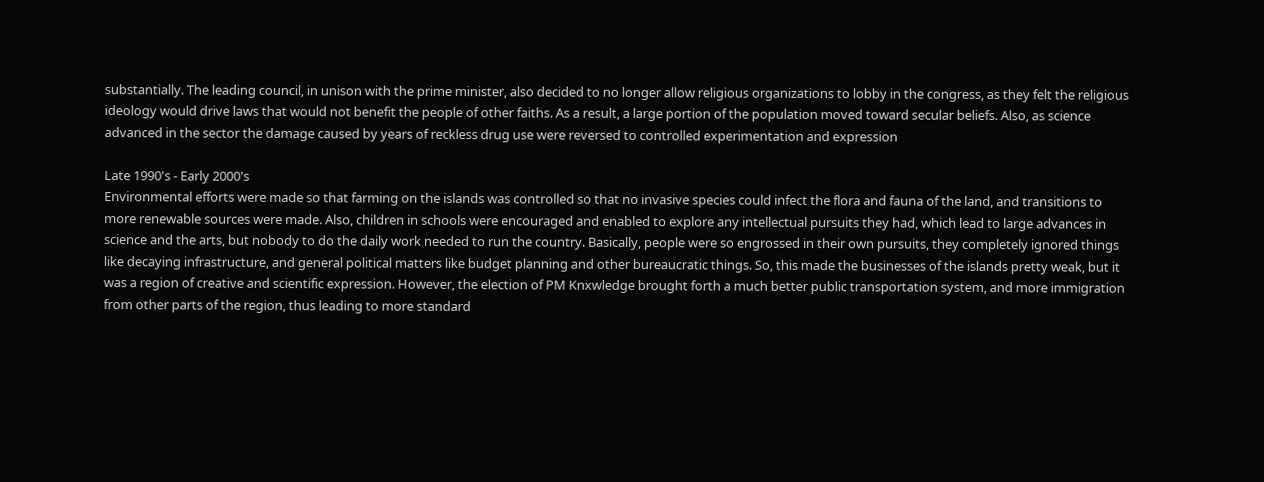substantially. The leading council, in unison with the prime minister, also decided to no longer allow religious organizations to lobby in the congress, as they felt the religious ideology would drive laws that would not benefit the people of other faiths. As a result, a large portion of the population moved toward secular beliefs. Also, as science advanced in the sector the damage caused by years of reckless drug use were reversed to controlled experimentation and expression

Late 1990's - Early 2000's
Environmental efforts were made so that farming on the islands was controlled so that no invasive species could infect the flora and fauna of the land, and transitions to more renewable sources were made. Also, children in schools were encouraged and enabled to explore any intellectual pursuits they had, which lead to large advances in science and the arts, but nobody to do the daily work needed to run the country. Basically, people were so engrossed in their own pursuits, they completely ignored things like decaying infrastructure, and general political matters like budget planning and other bureaucratic things. So, this made the businesses of the islands pretty weak, but it was a region of creative and scientific expression. However, the election of PM Knxwledge brought forth a much better public transportation system, and more immigration from other parts of the region, thus leading to more standard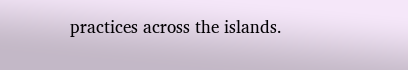practices across the islands.